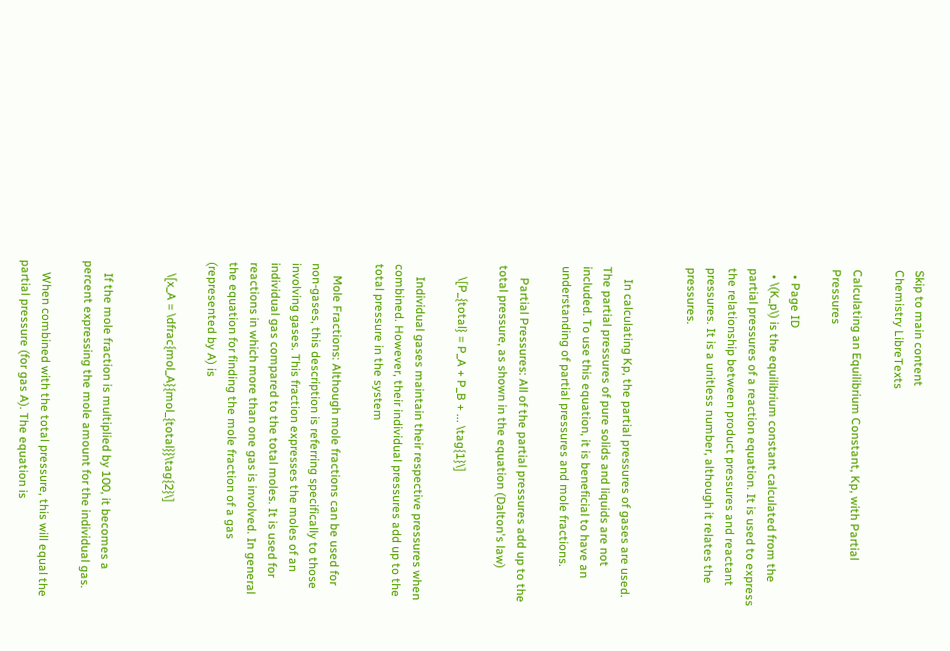Skip to main content
Chemistry LibreTexts

Calculating an Equilibrium Constant, Kp, with Partial Pressures

  • Page ID
  • \(K_p\) is the equilibrium constant calculated from the partial pressures of a reaction equation. It is used to express the relationship between product pressures and reactant pressures. It is a unitless number, although it relates the pressures.


    In calculating Kp, the partial pressures of gases are used. The partial pressures of pure solids and liquids are not included. To use this equation, it is beneficial to have an understanding of partial pressures and mole fractions.

    Partial Pressures: All of the partial pressures add up to the total pressure, as shown in the equation (Dalton's law)

    \[P_{total} = P_A + P_B + ... \tag{1}\]

    Individual gases maintain their respective pressures when combined. However, their individual pressures add up to the total pressure in the system

    Mole Fractions: Although mole fractions can be used for non-gases, this description is referring specifically to those involving gases. This fraction expresses the moles of an individual gas compared to the total moles. It is used for reactions in which more than one gas is involved. In general the equation for finding the mole fraction of a gas (represented by A) is

    \[x_A = \dfrac{mol_A}{mol_{total}}\tag{2}\]


    If the mole fraction is multiplied by 100, it becomes a percent expressing the mole amount for the individual gas.

    When combined with the total pressure, this will equal the partial pressure (for gas A). The equation is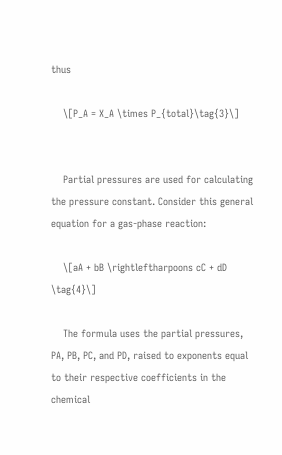thus

    \[P_A = X_A \times P_{total}\tag{3}\]


    Partial pressures are used for calculating the pressure constant. Consider this general equation for a gas-phase reaction:

    \[aA + bB \rightleftharpoons cC + dD \tag{4}\]

    The formula uses the partial pressures, PA, PB, PC, and PD, raised to exponents equal to their respective coefficients in the chemical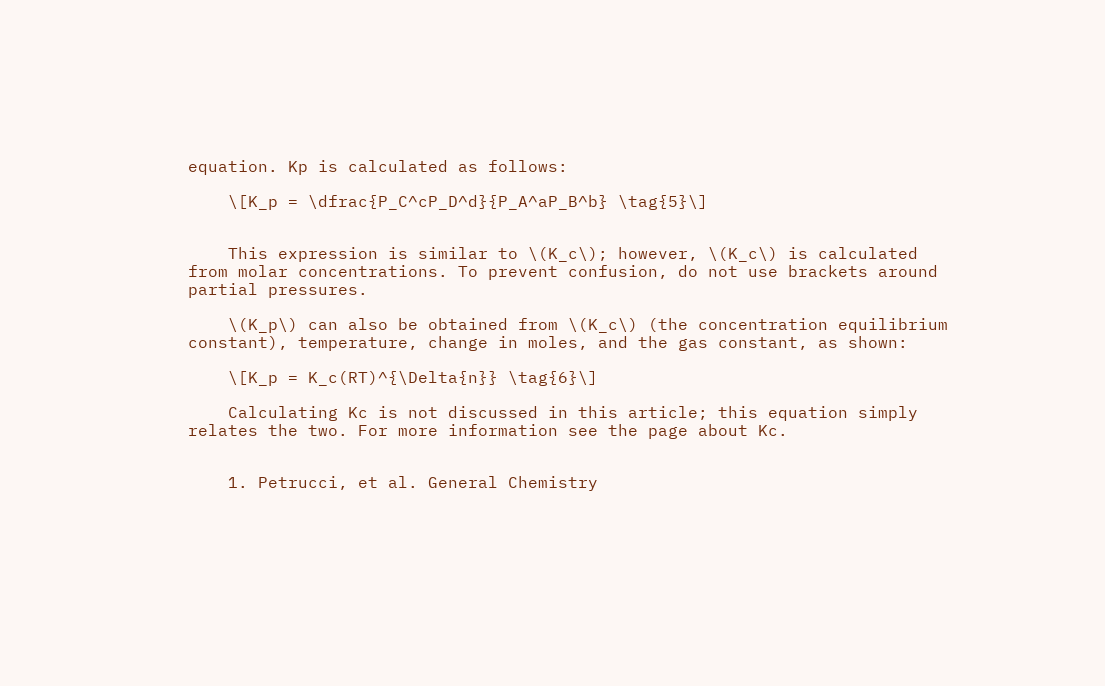equation. Kp is calculated as follows:

    \[K_p = \dfrac{P_C^cP_D^d}{P_A^aP_B^b} \tag{5}\]


    This expression is similar to \(K_c\); however, \(K_c\) is calculated from molar concentrations. To prevent confusion, do not use brackets around partial pressures.

    \(K_p\) can also be obtained from \(K_c\) (the concentration equilibrium constant), temperature, change in moles, and the gas constant, as shown:

    \[K_p = K_c(RT)^{\Delta{n}} \tag{6}\]

    Calculating Kc is not discussed in this article; this equation simply relates the two. For more information see the page about Kc.


    1. Petrucci, et al. General Chemistry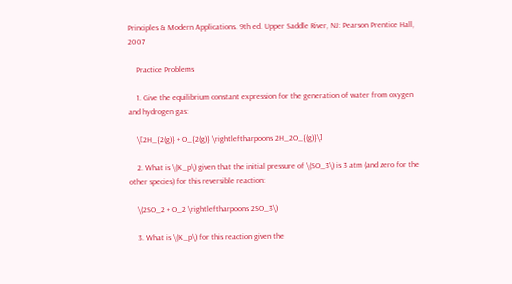Principles & Modern Applications. 9th ed. Upper Saddle River, NJ: Pearson Prentice Hall, 2007

    Practice Problems

    1. Give the equilibrium constant expression for the generation of water from oxygen and hydrogen gas:

    \[2H_{2(g)} + O_{2(g)} \rightleftharpoons 2H_2O_{(g)}\]

    2. What is \(K_p\) given that the initial pressure of \(SO_3\) is 3 atm (and zero for the other species) for this reversible reaction:

    \(2SO_2 + O_2 \rightleftharpoons 2SO_3\)

    3. What is \(K_p\) for this reaction given the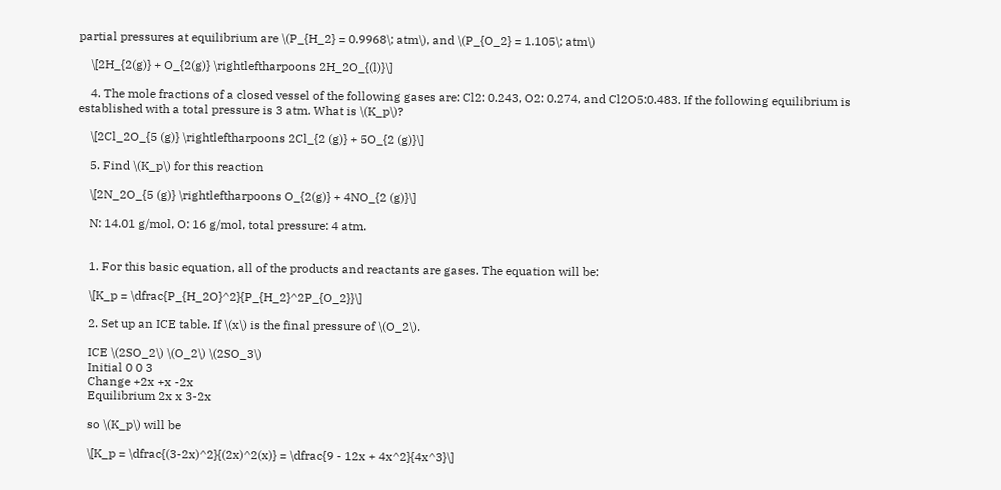partial pressures at equilibrium are \(P_{H_2} = 0.9968\; atm\), and \(P_{O_2} = 1.105\; atm\)

    \[2H_{2(g)} + O_{2(g)} \rightleftharpoons 2H_2O_{(l)}\]

    4. The mole fractions of a closed vessel of the following gases are: Cl2: 0.243, O2: 0.274, and Cl2O5:0.483. If the following equilibrium is established with a total pressure is 3 atm. What is \(K_p\)?

    \[2Cl_2O_{5 (g)} \rightleftharpoons 2Cl_{2 (g)} + 5O_{2 (g)}\]

    5. Find \(K_p\) for this reaction

    \[2N_2O_{5 (g)} \rightleftharpoons O_{2(g)} + 4NO_{2 (g)}\]

    N: 14.01 g/mol, O: 16 g/mol, total pressure: 4 atm.


    1. For this basic equation, all of the products and reactants are gases. The equation will be:

    \[K_p = \dfrac{P_{H_2O}^2}{P_{H_2}^2P_{O_2}}\]

    2. Set up an ICE table. If \(x\) is the final pressure of \(O_2\).

    ICE \(2SO_2\) \(O_2\) \(2SO_3\)
    Initial 0 0 3
    Change +2x +x -2x
    Equilibrium 2x x 3-2x

    so \(K_p\) will be

    \[K_p = \dfrac{(3-2x)^2}{(2x)^2(x)} = \dfrac{9 - 12x + 4x^2}{4x^3}\]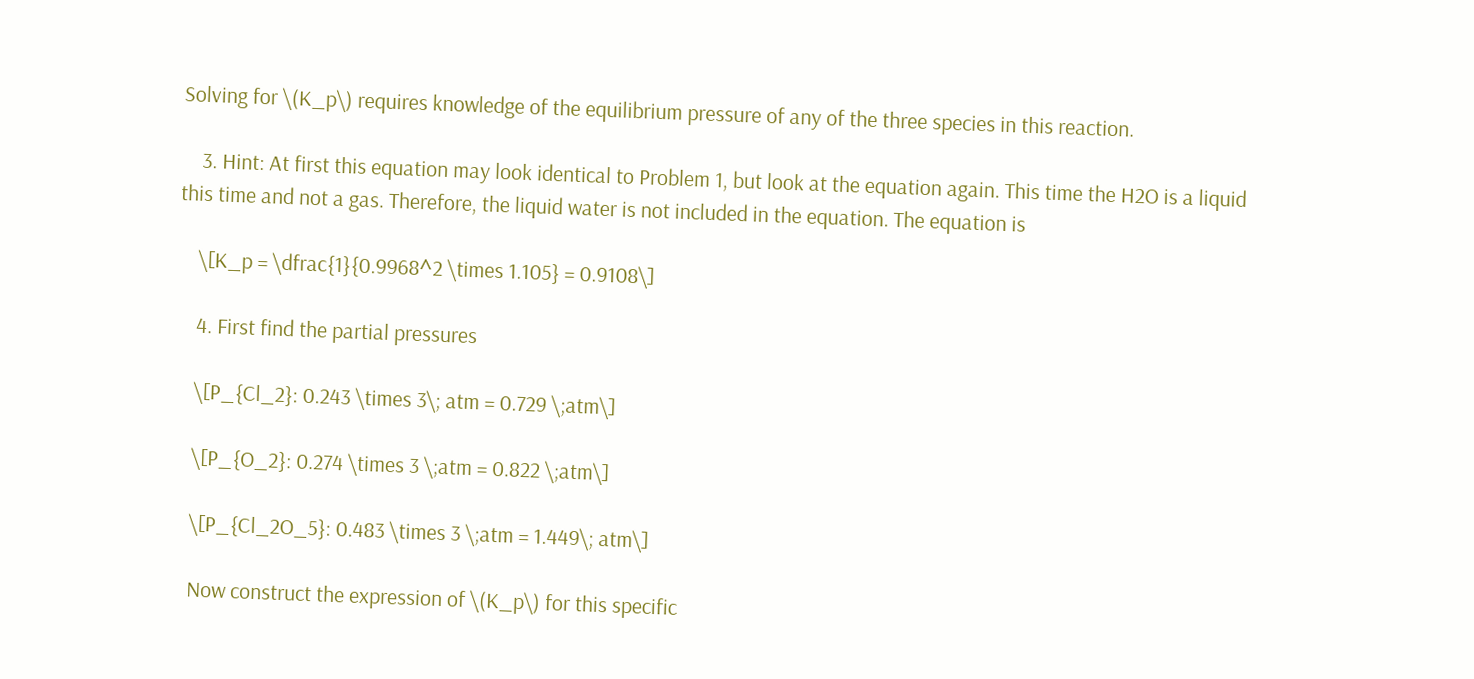Solving for \(K_p\) requires knowledge of the equilibrium pressure of any of the three species in this reaction.

    3. Hint: At first this equation may look identical to Problem 1, but look at the equation again. This time the H2O is a liquid this time and not a gas. Therefore, the liquid water is not included in the equation. The equation is

    \[K_p = \dfrac{1}{0.9968^2 \times 1.105} = 0.9108\]

    4. First find the partial pressures

    \[P_{Cl_2}: 0.243 \times 3\; atm = 0.729 \;atm\]

    \[P_{O_2}: 0.274 \times 3 \;atm = 0.822 \;atm\]

    \[P_{Cl_2O_5}: 0.483 \times 3 \;atm = 1.449\; atm\]

    Now construct the expression of \(K_p\) for this specific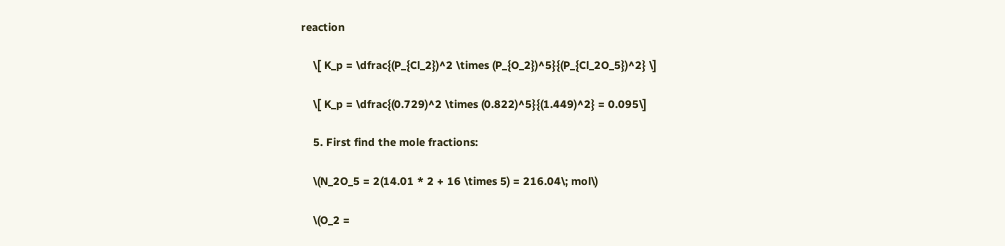reaction

    \[ K_p = \dfrac{(P_{Cl_2})^2 \times (P_{O_2})^5}{(P_{Cl_2O_5})^2} \]

    \[ K_p = \dfrac{(0.729)^2 \times (0.822)^5}{(1.449)^2} = 0.095\]

    5. First find the mole fractions:

    \(N_2O_5 = 2(14.01 * 2 + 16 \times 5) = 216.04\; mol\)

    \(O_2 =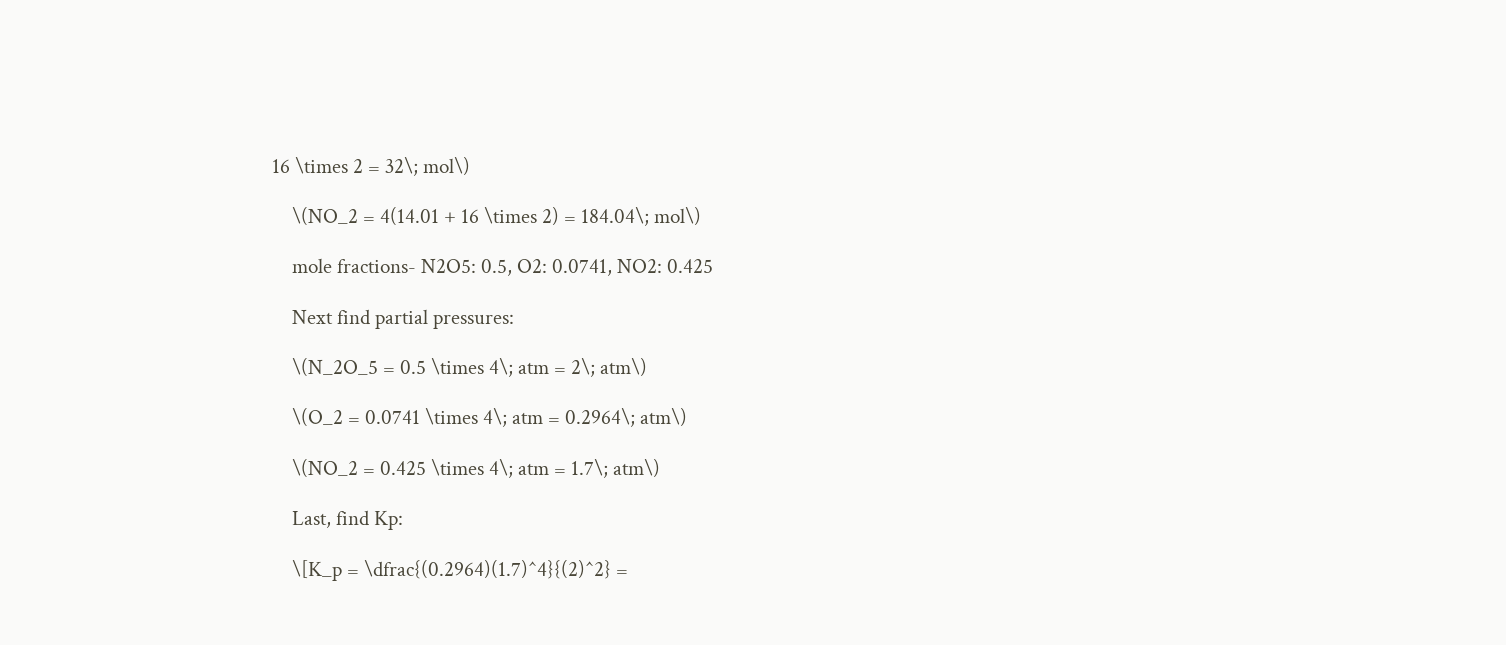16 \times 2 = 32\; mol\)

    \(NO_2 = 4(14.01 + 16 \times 2) = 184.04\; mol\)

    mole fractions- N2O5: 0.5, O2: 0.0741, NO2: 0.425

    Next find partial pressures:

    \(N_2O_5 = 0.5 \times 4\; atm = 2\; atm\)

    \(O_2 = 0.0741 \times 4\; atm = 0.2964\; atm\)

    \(NO_2 = 0.425 \times 4\; atm = 1.7\; atm\)

    Last, find Kp:

    \[K_p = \dfrac{(0.2964)(1.7)^4}{(2)^2} =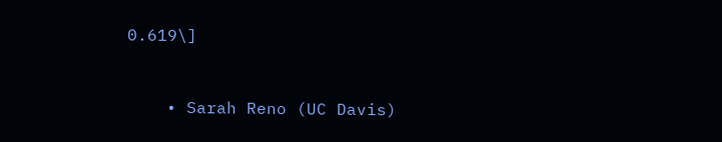0.619\]


    • Sarah Reno (UC Davis)